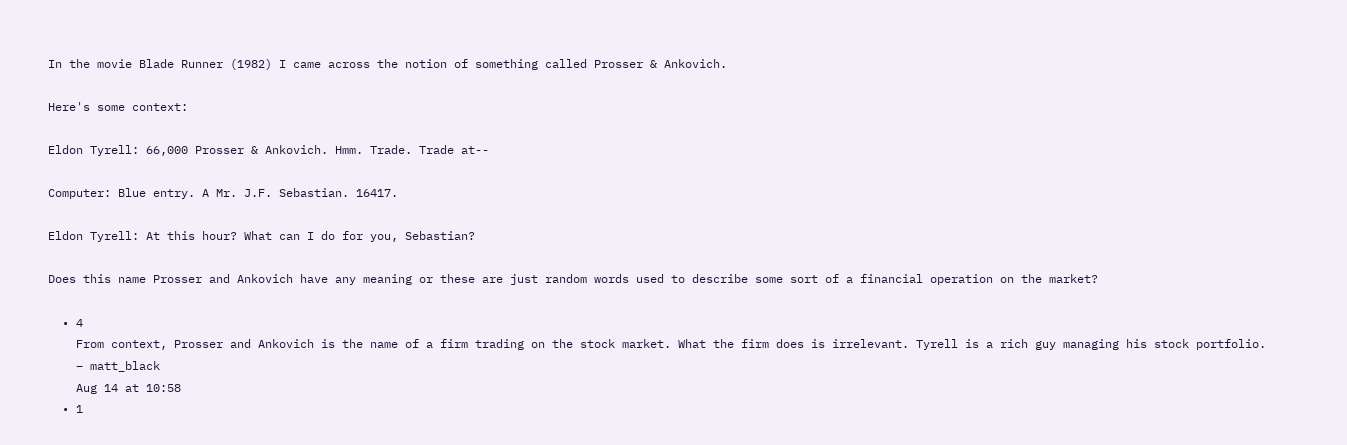In the movie Blade Runner (1982) I came across the notion of something called Prosser & Ankovich.

Here's some context:

Eldon Tyrell: 66,000 Prosser & Ankovich. Hmm. Trade. Trade at--

Computer: Blue entry. A Mr. J.F. Sebastian. 16417.

Eldon Tyrell: At this hour? What can I do for you, Sebastian?

Does this name Prosser and Ankovich have any meaning or these are just random words used to describe some sort of a financial operation on the market?

  • 4
    From context, Prosser and Ankovich is the name of a firm trading on the stock market. What the firm does is irrelevant. Tyrell is a rich guy managing his stock portfolio.
    – matt_black
    Aug 14 at 10:58
  • 1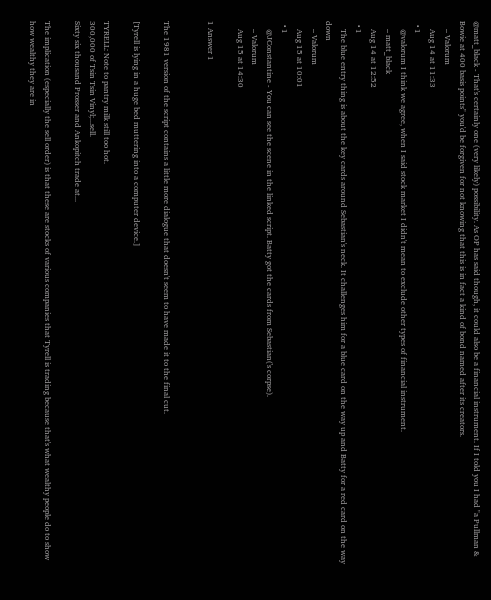@matt_black - That's certainly one (very likely) possibility. As OP has said though, it could also be a financial instrument. If I told you I had "a Pullman & Bowie at 400 basis points" you'd be forgiven for not knowing that this is in fact a kind of bond named after its creators.
    – Valorum
    Aug 14 at 11:33
  • 1
    @valorum I think we agree, when I said stock market I didn't mean to exclude other types of financial instrument.
    – matt_black
    Aug 14 at 12:52
  • 1
    The blue entry thing is about the key cards around Sebastian's neck. It challenges him for a blue card on the way up and Batty for a red card on the way down
    – Valorum
    Aug 15 at 10:01
  • 1
    @JConstantine - You can see the scene in the linked script. Batty got the cards from Sebastian('s corpse).
    – Valorum
    Aug 15 at 14:30

1 Answer 1


The 1981 version of the script contains a little more dialogue that doesn't seem to have made it to the final cut.

[Tyrell is lying in a huge bed muttering into a computer device.]

TYRELL: Note to pantry milk still too hot.
300,000 of Tsin Tsin Vinyl;...sell.
Sixty six thousand Prosser and Ankopitch trade at...

The implication (especially the sell order) is that these are stocks of various companies that Tyrell is trading because that's what wealthy people do to show how wealthy they are in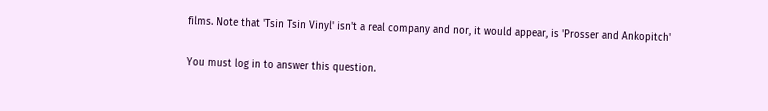films. Note that 'Tsin Tsin Vinyl' isn't a real company and nor, it would appear, is 'Prosser and Ankopitch'

You must log in to answer this question.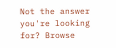Not the answer you're looking for? Browse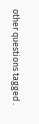other questions tagged .